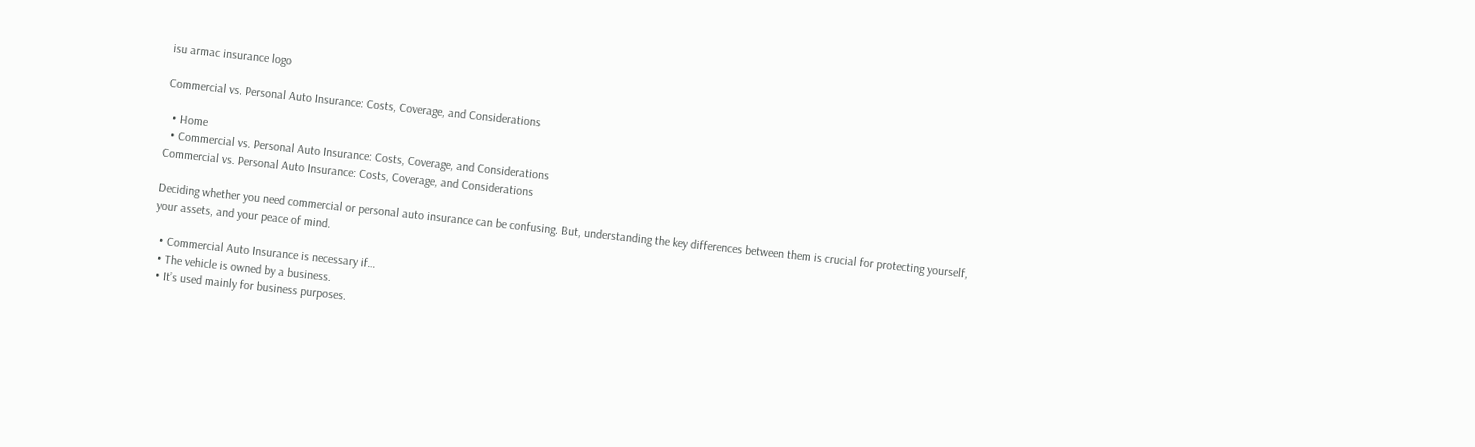isu armac insurance logo

Commercial vs. Personal Auto Insurance: Costs, Coverage, and Considerations

  • Home
  • Commercial vs. Personal Auto Insurance: Costs, Coverage, and Considerations
Commercial vs. Personal Auto Insurance: Costs, Coverage, and Considerations

Deciding whether you need commercial or personal auto insurance can be confusing. But, understanding the key differences between them is crucial for protecting yourself, your assets, and your peace of mind.

  • Commercial Auto Insurance is necessary if…
  • The vehicle is owned by a business.
  • It’s used mainly for business purposes.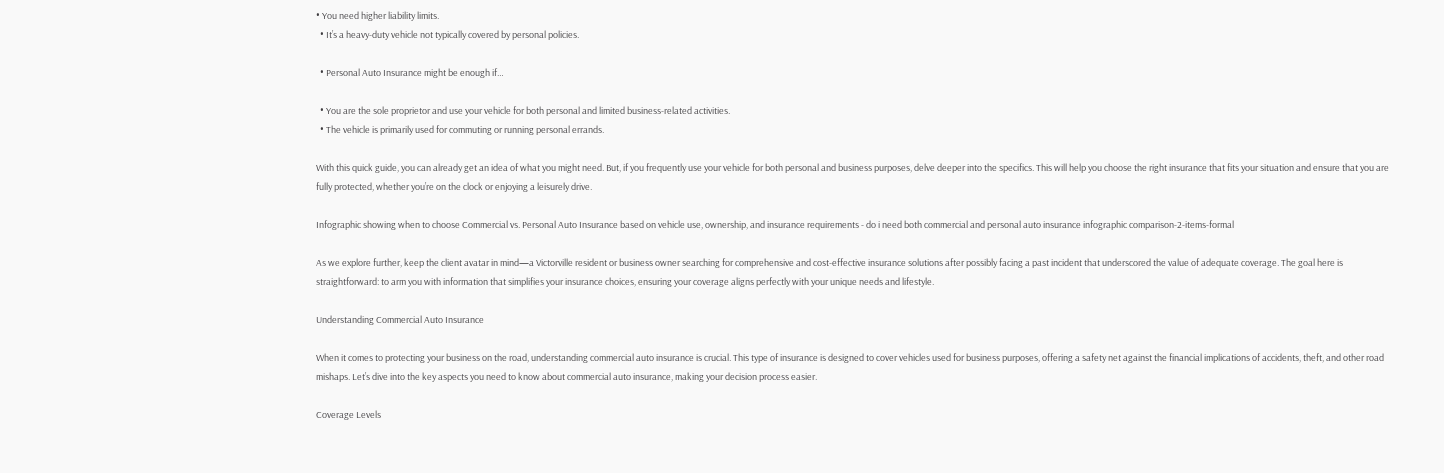• You need higher liability limits.
  • It’s a heavy-duty vehicle not typically covered by personal policies.

  • Personal Auto Insurance might be enough if…

  • You are the sole proprietor and use your vehicle for both personal and limited business-related activities.
  • The vehicle is primarily used for commuting or running personal errands.

With this quick guide, you can already get an idea of what you might need. But, if you frequently use your vehicle for both personal and business purposes, delve deeper into the specifics. This will help you choose the right insurance that fits your situation and ensure that you are fully protected, whether you’re on the clock or enjoying a leisurely drive.

Infographic showing when to choose Commercial vs. Personal Auto Insurance based on vehicle use, ownership, and insurance requirements - do i need both commercial and personal auto insurance infographic comparison-2-items-formal

As we explore further, keep the client avatar in mind—a Victorville resident or business owner searching for comprehensive and cost-effective insurance solutions after possibly facing a past incident that underscored the value of adequate coverage. The goal here is straightforward: to arm you with information that simplifies your insurance choices, ensuring your coverage aligns perfectly with your unique needs and lifestyle.

Understanding Commercial Auto Insurance

When it comes to protecting your business on the road, understanding commercial auto insurance is crucial. This type of insurance is designed to cover vehicles used for business purposes, offering a safety net against the financial implications of accidents, theft, and other road mishaps. Let’s dive into the key aspects you need to know about commercial auto insurance, making your decision process easier.

Coverage Levels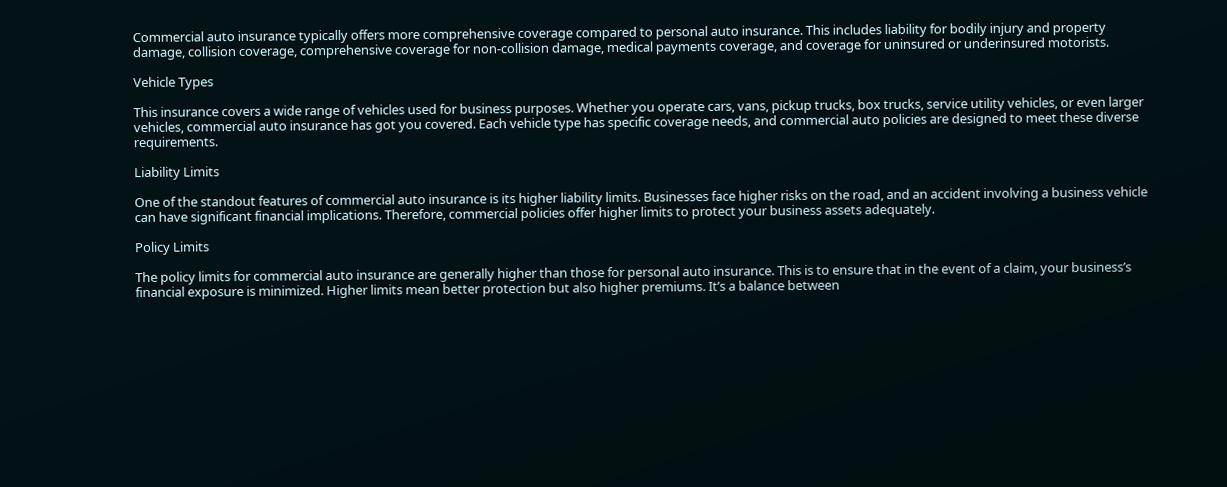Commercial auto insurance typically offers more comprehensive coverage compared to personal auto insurance. This includes liability for bodily injury and property damage, collision coverage, comprehensive coverage for non-collision damage, medical payments coverage, and coverage for uninsured or underinsured motorists.

Vehicle Types

This insurance covers a wide range of vehicles used for business purposes. Whether you operate cars, vans, pickup trucks, box trucks, service utility vehicles, or even larger vehicles, commercial auto insurance has got you covered. Each vehicle type has specific coverage needs, and commercial auto policies are designed to meet these diverse requirements.

Liability Limits

One of the standout features of commercial auto insurance is its higher liability limits. Businesses face higher risks on the road, and an accident involving a business vehicle can have significant financial implications. Therefore, commercial policies offer higher limits to protect your business assets adequately.

Policy Limits

The policy limits for commercial auto insurance are generally higher than those for personal auto insurance. This is to ensure that in the event of a claim, your business’s financial exposure is minimized. Higher limits mean better protection but also higher premiums. It’s a balance between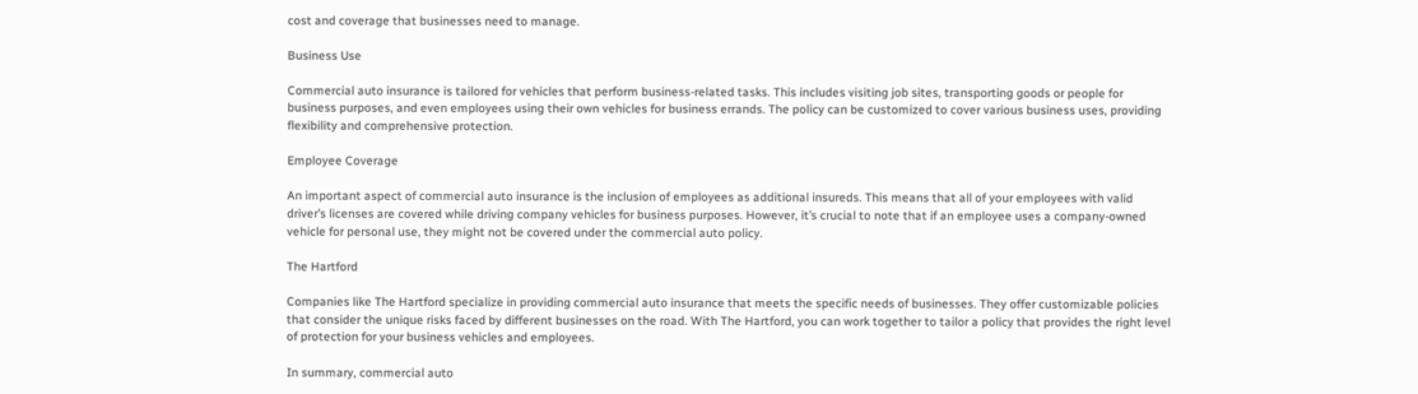cost and coverage that businesses need to manage.

Business Use

Commercial auto insurance is tailored for vehicles that perform business-related tasks. This includes visiting job sites, transporting goods or people for business purposes, and even employees using their own vehicles for business errands. The policy can be customized to cover various business uses, providing flexibility and comprehensive protection.

Employee Coverage

An important aspect of commercial auto insurance is the inclusion of employees as additional insureds. This means that all of your employees with valid driver’s licenses are covered while driving company vehicles for business purposes. However, it’s crucial to note that if an employee uses a company-owned vehicle for personal use, they might not be covered under the commercial auto policy.

The Hartford

Companies like The Hartford specialize in providing commercial auto insurance that meets the specific needs of businesses. They offer customizable policies that consider the unique risks faced by different businesses on the road. With The Hartford, you can work together to tailor a policy that provides the right level of protection for your business vehicles and employees.

In summary, commercial auto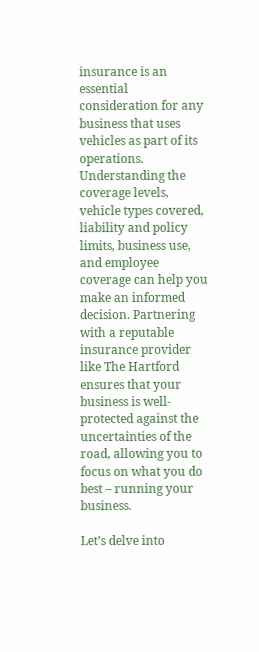insurance is an essential consideration for any business that uses vehicles as part of its operations. Understanding the coverage levels, vehicle types covered, liability and policy limits, business use, and employee coverage can help you make an informed decision. Partnering with a reputable insurance provider like The Hartford ensures that your business is well-protected against the uncertainties of the road, allowing you to focus on what you do best – running your business.

Let’s delve into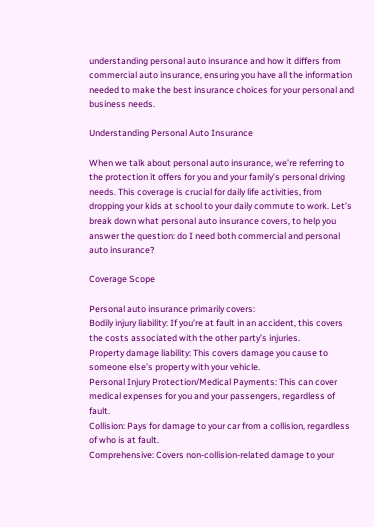understanding personal auto insurance and how it differs from commercial auto insurance, ensuring you have all the information needed to make the best insurance choices for your personal and business needs.

Understanding Personal Auto Insurance

When we talk about personal auto insurance, we’re referring to the protection it offers for you and your family’s personal driving needs. This coverage is crucial for daily life activities, from dropping your kids at school to your daily commute to work. Let’s break down what personal auto insurance covers, to help you answer the question: do I need both commercial and personal auto insurance?

Coverage Scope

Personal auto insurance primarily covers:
Bodily injury liability: If you’re at fault in an accident, this covers the costs associated with the other party’s injuries.
Property damage liability: This covers damage you cause to someone else’s property with your vehicle.
Personal Injury Protection/Medical Payments: This can cover medical expenses for you and your passengers, regardless of fault.
Collision: Pays for damage to your car from a collision, regardless of who is at fault.
Comprehensive: Covers non-collision-related damage to your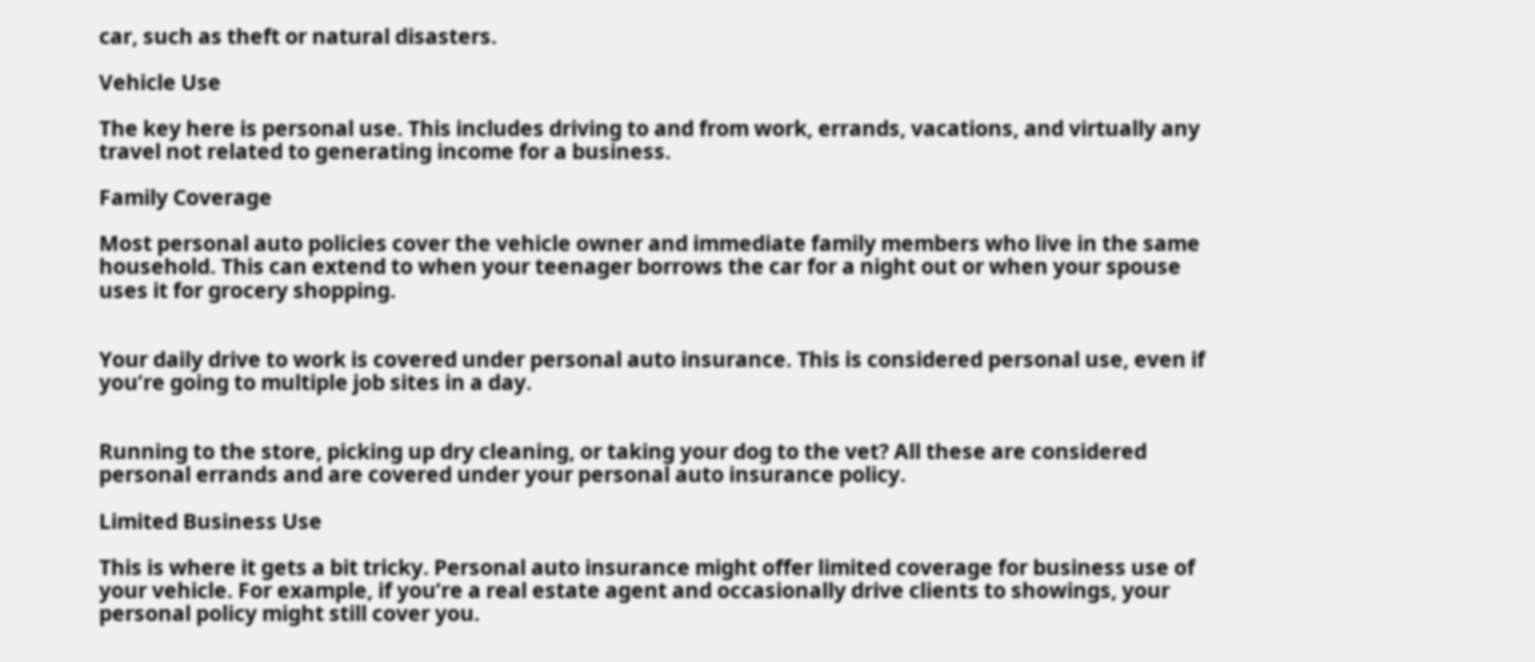car, such as theft or natural disasters.

Vehicle Use

The key here is personal use. This includes driving to and from work, errands, vacations, and virtually any travel not related to generating income for a business.

Family Coverage

Most personal auto policies cover the vehicle owner and immediate family members who live in the same household. This can extend to when your teenager borrows the car for a night out or when your spouse uses it for grocery shopping.


Your daily drive to work is covered under personal auto insurance. This is considered personal use, even if you’re going to multiple job sites in a day.


Running to the store, picking up dry cleaning, or taking your dog to the vet? All these are considered personal errands and are covered under your personal auto insurance policy.

Limited Business Use

This is where it gets a bit tricky. Personal auto insurance might offer limited coverage for business use of your vehicle. For example, if you’re a real estate agent and occasionally drive clients to showings, your personal policy might still cover you.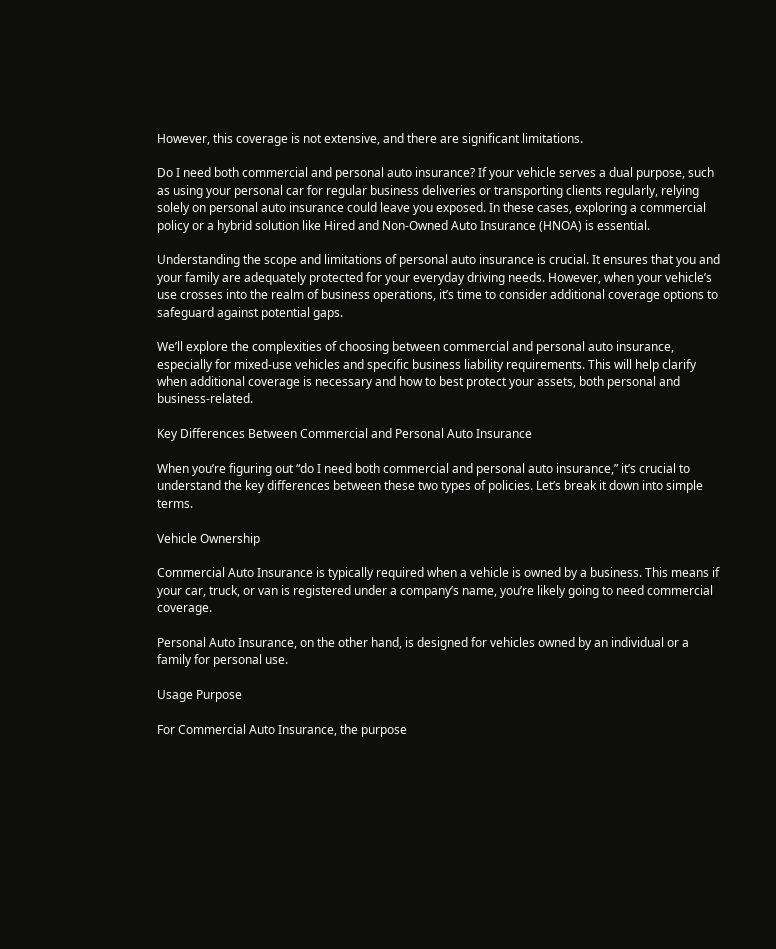However, this coverage is not extensive, and there are significant limitations.

Do I need both commercial and personal auto insurance? If your vehicle serves a dual purpose, such as using your personal car for regular business deliveries or transporting clients regularly, relying solely on personal auto insurance could leave you exposed. In these cases, exploring a commercial policy or a hybrid solution like Hired and Non-Owned Auto Insurance (HNOA) is essential.

Understanding the scope and limitations of personal auto insurance is crucial. It ensures that you and your family are adequately protected for your everyday driving needs. However, when your vehicle’s use crosses into the realm of business operations, it’s time to consider additional coverage options to safeguard against potential gaps.

We’ll explore the complexities of choosing between commercial and personal auto insurance, especially for mixed-use vehicles and specific business liability requirements. This will help clarify when additional coverage is necessary and how to best protect your assets, both personal and business-related.

Key Differences Between Commercial and Personal Auto Insurance

When you’re figuring out “do I need both commercial and personal auto insurance,” it’s crucial to understand the key differences between these two types of policies. Let’s break it down into simple terms.

Vehicle Ownership

Commercial Auto Insurance is typically required when a vehicle is owned by a business. This means if your car, truck, or van is registered under a company’s name, you’re likely going to need commercial coverage.

Personal Auto Insurance, on the other hand, is designed for vehicles owned by an individual or a family for personal use.

Usage Purpose

For Commercial Auto Insurance, the purpose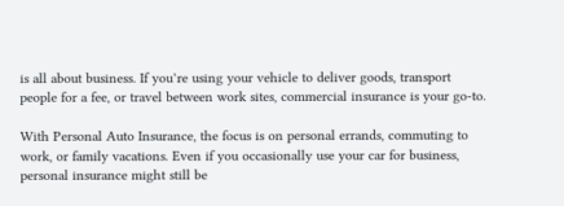is all about business. If you’re using your vehicle to deliver goods, transport people for a fee, or travel between work sites, commercial insurance is your go-to.

With Personal Auto Insurance, the focus is on personal errands, commuting to work, or family vacations. Even if you occasionally use your car for business, personal insurance might still be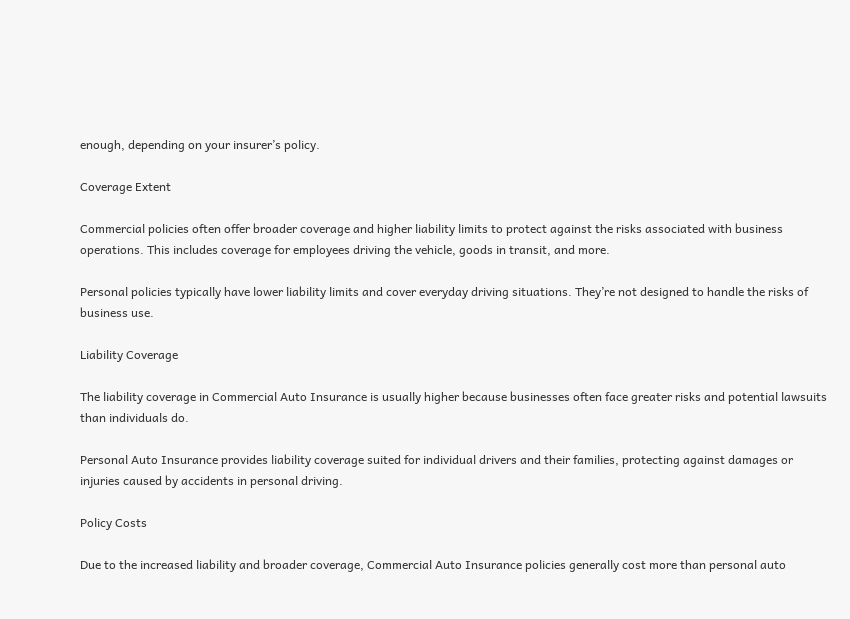enough, depending on your insurer’s policy.

Coverage Extent

Commercial policies often offer broader coverage and higher liability limits to protect against the risks associated with business operations. This includes coverage for employees driving the vehicle, goods in transit, and more.

Personal policies typically have lower liability limits and cover everyday driving situations. They’re not designed to handle the risks of business use.

Liability Coverage

The liability coverage in Commercial Auto Insurance is usually higher because businesses often face greater risks and potential lawsuits than individuals do.

Personal Auto Insurance provides liability coverage suited for individual drivers and their families, protecting against damages or injuries caused by accidents in personal driving.

Policy Costs

Due to the increased liability and broader coverage, Commercial Auto Insurance policies generally cost more than personal auto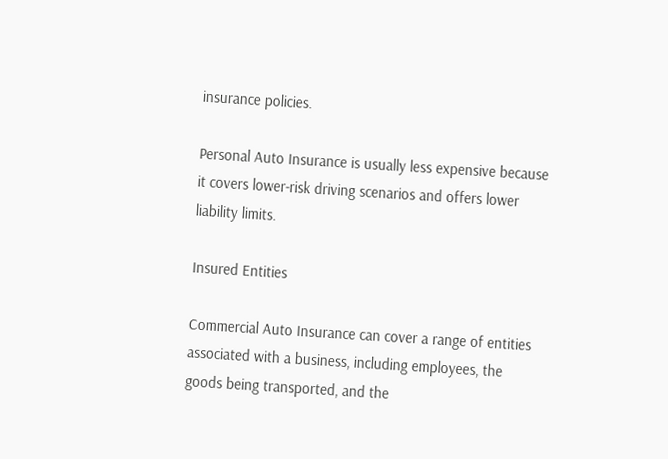insurance policies.

Personal Auto Insurance is usually less expensive because it covers lower-risk driving scenarios and offers lower liability limits.

Insured Entities

Commercial Auto Insurance can cover a range of entities associated with a business, including employees, the goods being transported, and the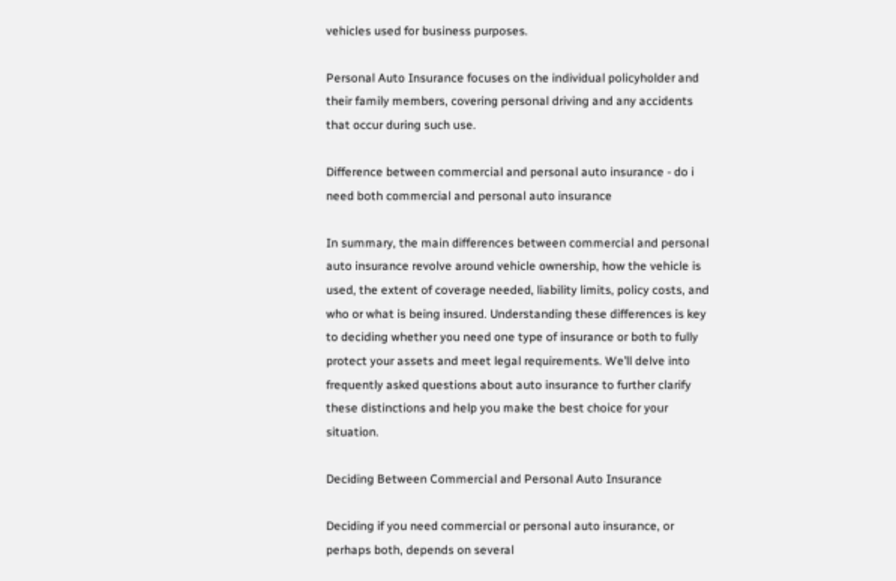vehicles used for business purposes.

Personal Auto Insurance focuses on the individual policyholder and their family members, covering personal driving and any accidents that occur during such use.

Difference between commercial and personal auto insurance - do i need both commercial and personal auto insurance

In summary, the main differences between commercial and personal auto insurance revolve around vehicle ownership, how the vehicle is used, the extent of coverage needed, liability limits, policy costs, and who or what is being insured. Understanding these differences is key to deciding whether you need one type of insurance or both to fully protect your assets and meet legal requirements. We’ll delve into frequently asked questions about auto insurance to further clarify these distinctions and help you make the best choice for your situation.

Deciding Between Commercial and Personal Auto Insurance

Deciding if you need commercial or personal auto insurance, or perhaps both, depends on several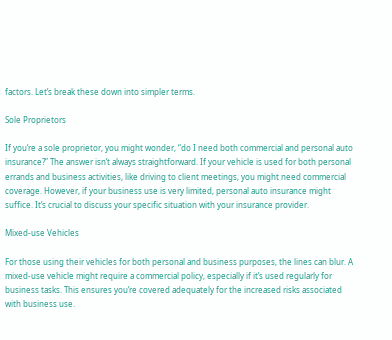factors. Let’s break these down into simpler terms.

Sole Proprietors

If you’re a sole proprietor, you might wonder, “do I need both commercial and personal auto insurance?” The answer isn’t always straightforward. If your vehicle is used for both personal errands and business activities, like driving to client meetings, you might need commercial coverage. However, if your business use is very limited, personal auto insurance might suffice. It’s crucial to discuss your specific situation with your insurance provider.

Mixed-use Vehicles

For those using their vehicles for both personal and business purposes, the lines can blur. A mixed-use vehicle might require a commercial policy, especially if it’s used regularly for business tasks. This ensures you’re covered adequately for the increased risks associated with business use.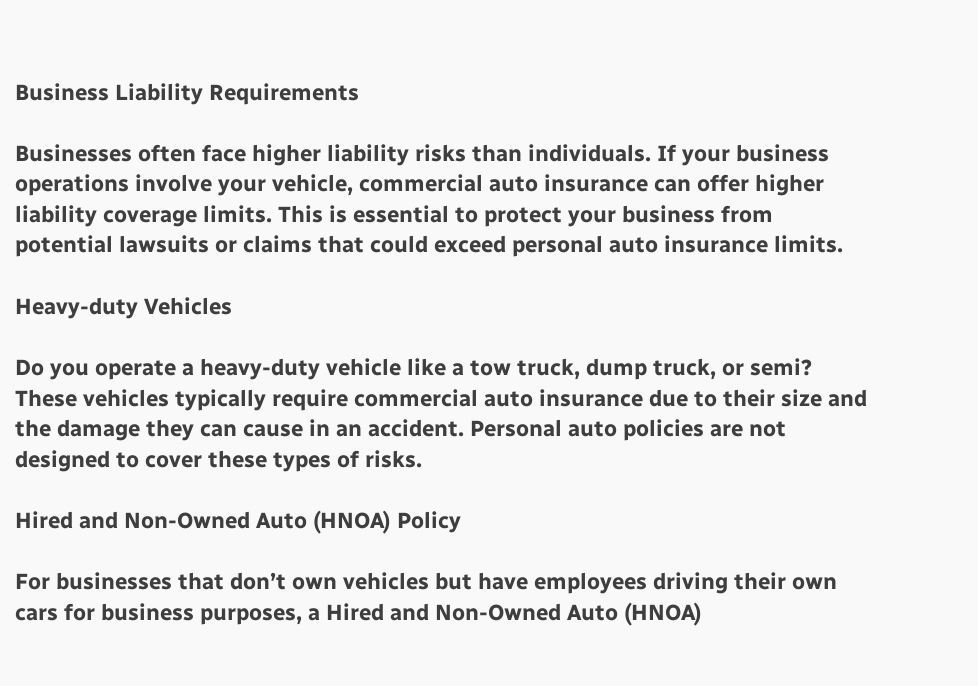Business Liability Requirements

Businesses often face higher liability risks than individuals. If your business operations involve your vehicle, commercial auto insurance can offer higher liability coverage limits. This is essential to protect your business from potential lawsuits or claims that could exceed personal auto insurance limits.

Heavy-duty Vehicles

Do you operate a heavy-duty vehicle like a tow truck, dump truck, or semi? These vehicles typically require commercial auto insurance due to their size and the damage they can cause in an accident. Personal auto policies are not designed to cover these types of risks.

Hired and Non-Owned Auto (HNOA) Policy

For businesses that don’t own vehicles but have employees driving their own cars for business purposes, a Hired and Non-Owned Auto (HNOA)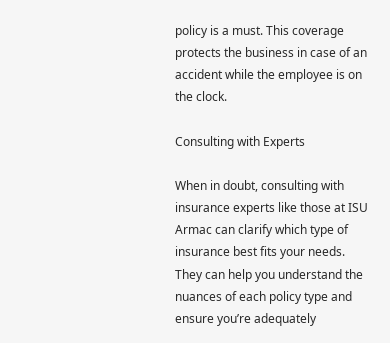policy is a must. This coverage protects the business in case of an accident while the employee is on the clock.

Consulting with Experts

When in doubt, consulting with insurance experts like those at ISU Armac can clarify which type of insurance best fits your needs. They can help you understand the nuances of each policy type and ensure you’re adequately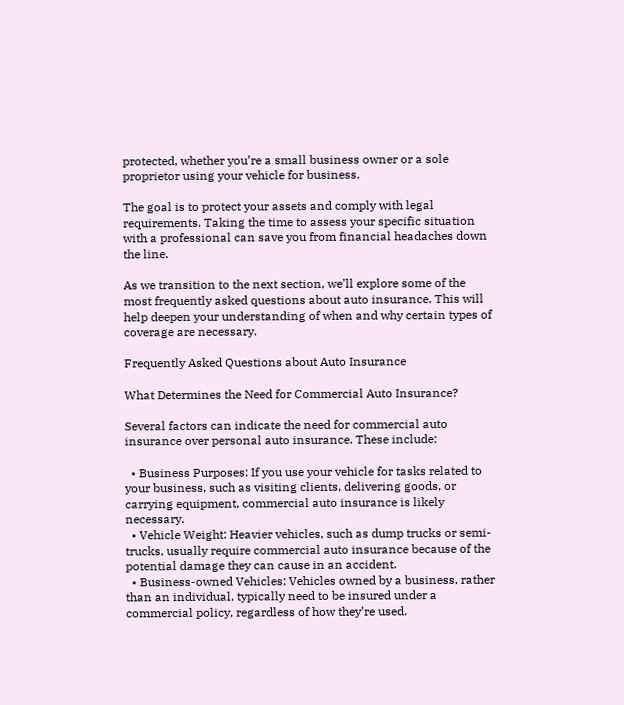protected, whether you’re a small business owner or a sole proprietor using your vehicle for business.

The goal is to protect your assets and comply with legal requirements. Taking the time to assess your specific situation with a professional can save you from financial headaches down the line.

As we transition to the next section, we’ll explore some of the most frequently asked questions about auto insurance. This will help deepen your understanding of when and why certain types of coverage are necessary.

Frequently Asked Questions about Auto Insurance

What Determines the Need for Commercial Auto Insurance?

Several factors can indicate the need for commercial auto insurance over personal auto insurance. These include:

  • Business Purposes: If you use your vehicle for tasks related to your business, such as visiting clients, delivering goods, or carrying equipment, commercial auto insurance is likely necessary.
  • Vehicle Weight: Heavier vehicles, such as dump trucks or semi-trucks, usually require commercial auto insurance because of the potential damage they can cause in an accident.
  • Business-owned Vehicles: Vehicles owned by a business, rather than an individual, typically need to be insured under a commercial policy, regardless of how they’re used.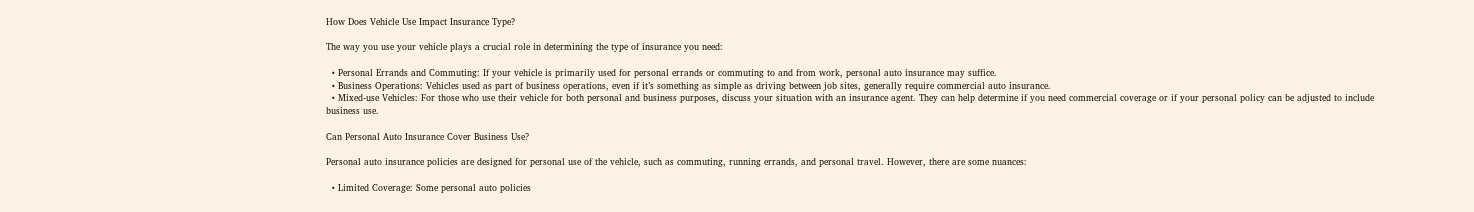How Does Vehicle Use Impact Insurance Type?

The way you use your vehicle plays a crucial role in determining the type of insurance you need:

  • Personal Errands and Commuting: If your vehicle is primarily used for personal errands or commuting to and from work, personal auto insurance may suffice.
  • Business Operations: Vehicles used as part of business operations, even if it’s something as simple as driving between job sites, generally require commercial auto insurance.
  • Mixed-use Vehicles: For those who use their vehicle for both personal and business purposes, discuss your situation with an insurance agent. They can help determine if you need commercial coverage or if your personal policy can be adjusted to include business use.

Can Personal Auto Insurance Cover Business Use?

Personal auto insurance policies are designed for personal use of the vehicle, such as commuting, running errands, and personal travel. However, there are some nuances:

  • Limited Coverage: Some personal auto policies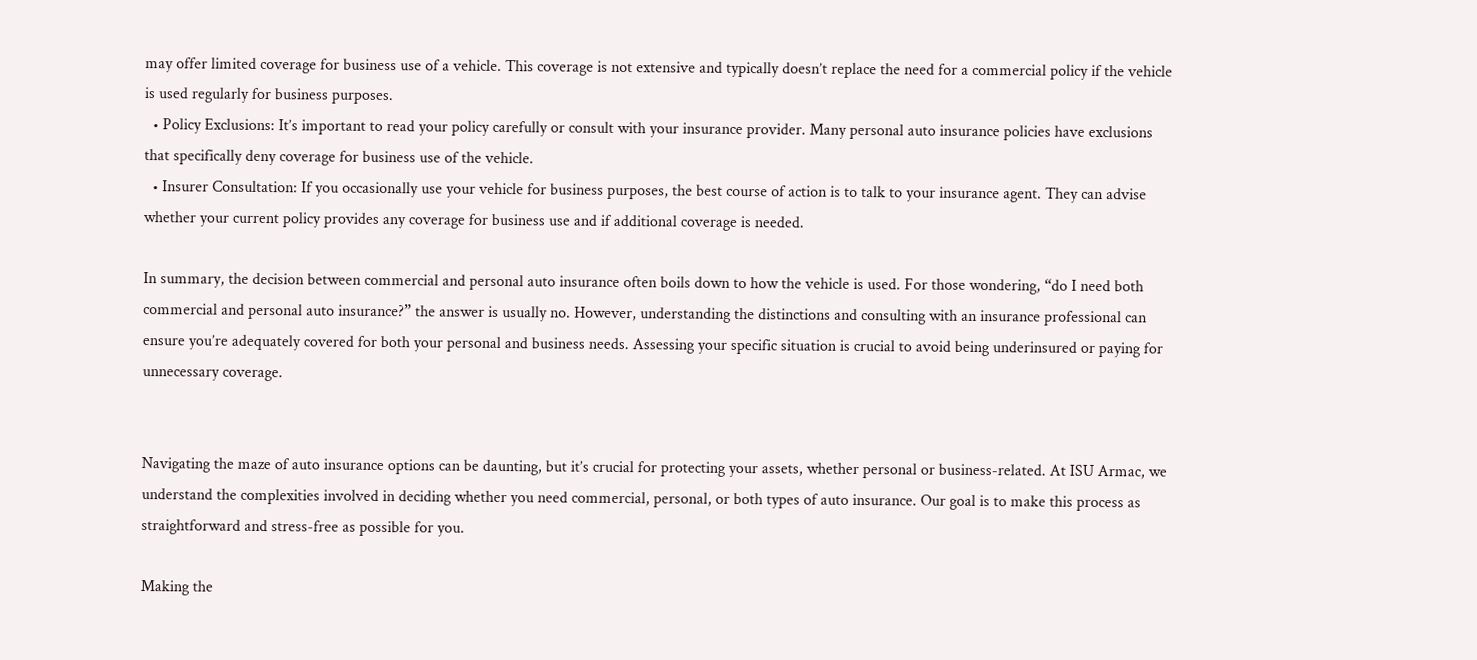may offer limited coverage for business use of a vehicle. This coverage is not extensive and typically doesn’t replace the need for a commercial policy if the vehicle is used regularly for business purposes.
  • Policy Exclusions: It’s important to read your policy carefully or consult with your insurance provider. Many personal auto insurance policies have exclusions that specifically deny coverage for business use of the vehicle.
  • Insurer Consultation: If you occasionally use your vehicle for business purposes, the best course of action is to talk to your insurance agent. They can advise whether your current policy provides any coverage for business use and if additional coverage is needed.

In summary, the decision between commercial and personal auto insurance often boils down to how the vehicle is used. For those wondering, “do I need both commercial and personal auto insurance?” the answer is usually no. However, understanding the distinctions and consulting with an insurance professional can ensure you’re adequately covered for both your personal and business needs. Assessing your specific situation is crucial to avoid being underinsured or paying for unnecessary coverage.


Navigating the maze of auto insurance options can be daunting, but it’s crucial for protecting your assets, whether personal or business-related. At ISU Armac, we understand the complexities involved in deciding whether you need commercial, personal, or both types of auto insurance. Our goal is to make this process as straightforward and stress-free as possible for you.

Making the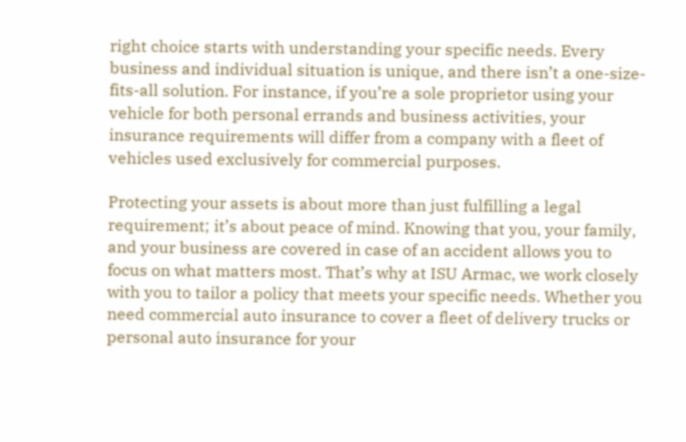right choice starts with understanding your specific needs. Every business and individual situation is unique, and there isn’t a one-size-fits-all solution. For instance, if you’re a sole proprietor using your vehicle for both personal errands and business activities, your insurance requirements will differ from a company with a fleet of vehicles used exclusively for commercial purposes.

Protecting your assets is about more than just fulfilling a legal requirement; it’s about peace of mind. Knowing that you, your family, and your business are covered in case of an accident allows you to focus on what matters most. That’s why at ISU Armac, we work closely with you to tailor a policy that meets your specific needs. Whether you need commercial auto insurance to cover a fleet of delivery trucks or personal auto insurance for your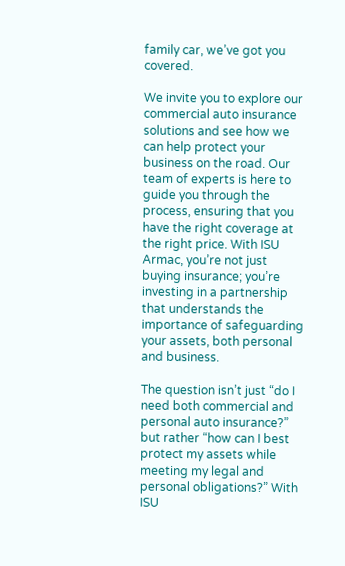family car, we’ve got you covered.

We invite you to explore our commercial auto insurance solutions and see how we can help protect your business on the road. Our team of experts is here to guide you through the process, ensuring that you have the right coverage at the right price. With ISU Armac, you’re not just buying insurance; you’re investing in a partnership that understands the importance of safeguarding your assets, both personal and business.

The question isn’t just “do I need both commercial and personal auto insurance?” but rather “how can I best protect my assets while meeting my legal and personal obligations?” With ISU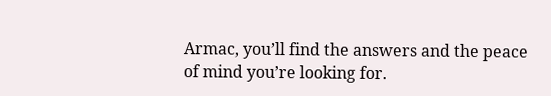Armac, you’ll find the answers and the peace of mind you’re looking for.